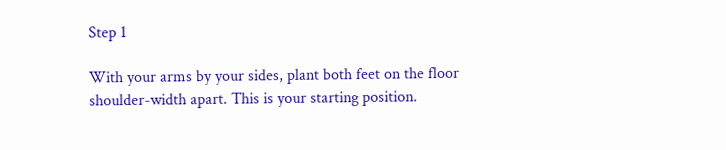Step 1

With your arms by your sides, plant both feet on the floor shoulder-width apart. This is your starting position.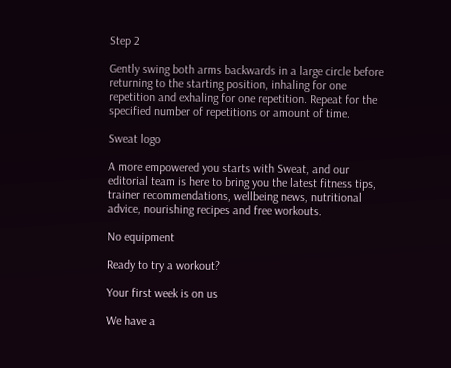Step 2

Gently swing both arms backwards in a large circle before returning to the starting position, inhaling for one repetition and exhaling for one repetition. Repeat for the specified number of repetitions or amount of time.

Sweat logo

A more empowered you starts with Sweat, and our editorial team is here to bring you the latest fitness tips, trainer recommendations, wellbeing news, nutritional advice, nourishing recipes and free workouts.

No equipment

Ready to try a workout?

Your first week is on us

We have a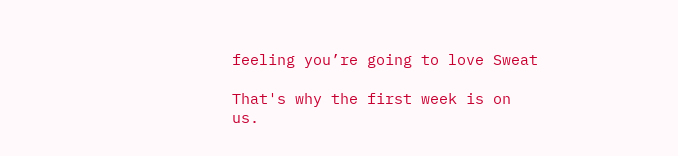feeling you’re going to love Sweat

That's why the first week is on us.